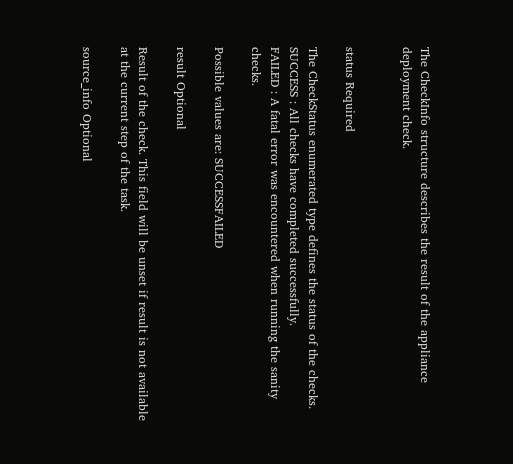The CheckInfo structure describes the result of the appliance deployment check.


status Required

The CheckStatus enumerated type defines the status of the checks.
SUCCESS : All checks have completed successfully.
FAILED : A fatal error was encountered when running the sanity checks.

Possible values are: SUCCESSFAILED

result Optional

Result of the check. This field will be unset if result is not available at the current step of the task.

source_info Optional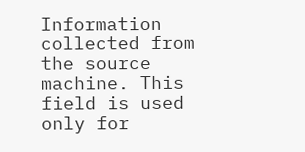Information collected from the source machine. This field is used only for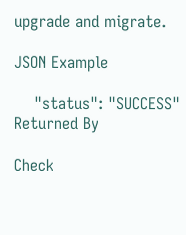upgrade and migrate.

JSON Example

    "status": "SUCCESS"
Returned By

Check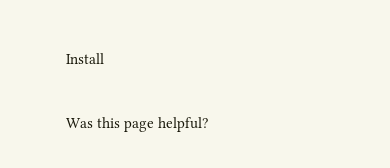Install


Was this page helpful?